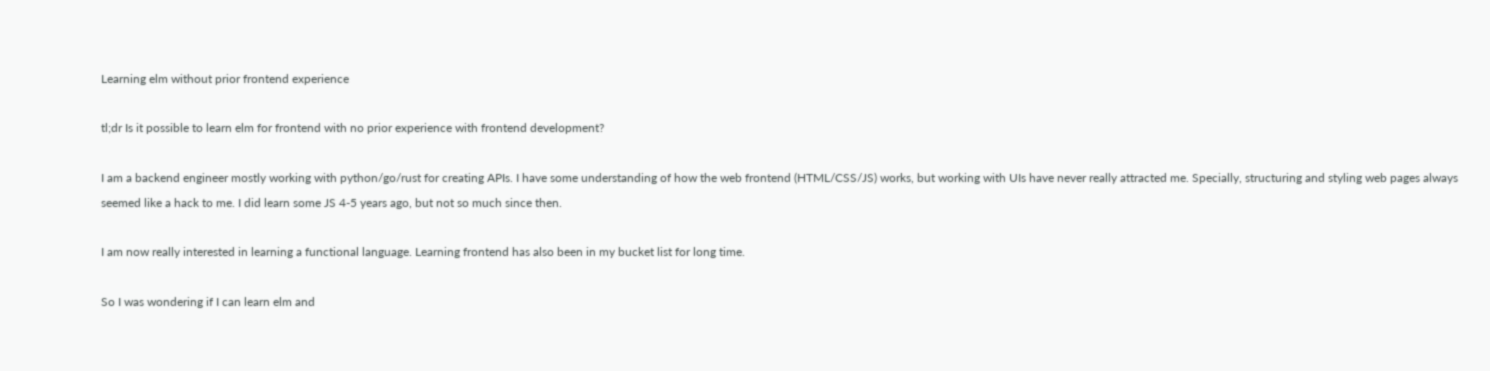Learning elm without prior frontend experience

tl;dr Is it possible to learn elm for frontend with no prior experience with frontend development?

I am a backend engineer mostly working with python/go/rust for creating APIs. I have some understanding of how the web frontend (HTML/CSS/JS) works, but working with UIs have never really attracted me. Specially, structuring and styling web pages always seemed like a hack to me. I did learn some JS 4-5 years ago, but not so much since then.

I am now really interested in learning a functional language. Learning frontend has also been in my bucket list for long time.

So I was wondering if I can learn elm and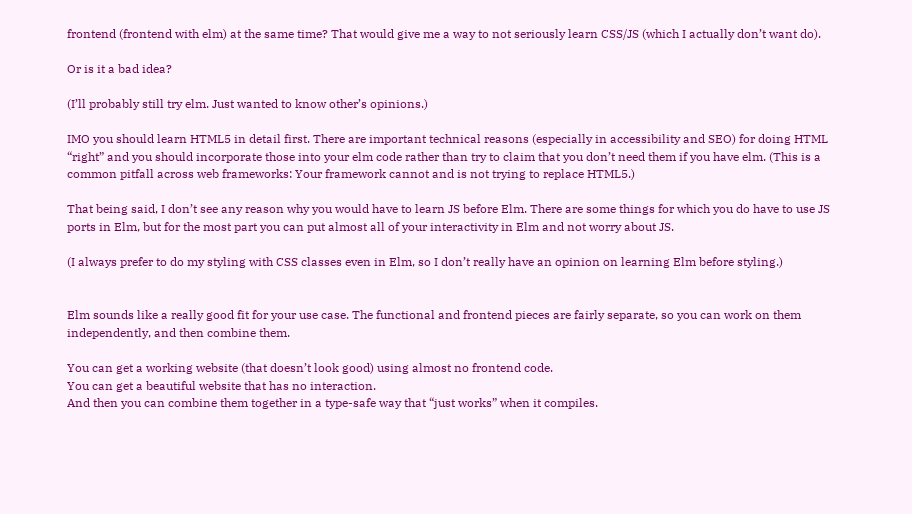frontend (frontend with elm) at the same time? That would give me a way to not seriously learn CSS/JS (which I actually don’t want do).

Or is it a bad idea?

(I’ll probably still try elm. Just wanted to know other’s opinions.)

IMO you should learn HTML5 in detail first. There are important technical reasons (especially in accessibility and SEO) for doing HTML “right” and you should incorporate those into your elm code rather than try to claim that you don’t need them if you have elm. (This is a common pitfall across web frameworks: Your framework cannot and is not trying to replace HTML5.)

That being said, I don’t see any reason why you would have to learn JS before Elm. There are some things for which you do have to use JS ports in Elm, but for the most part you can put almost all of your interactivity in Elm and not worry about JS.

(I always prefer to do my styling with CSS classes even in Elm, so I don’t really have an opinion on learning Elm before styling.)


Elm sounds like a really good fit for your use case. The functional and frontend pieces are fairly separate, so you can work on them independently, and then combine them.

You can get a working website (that doesn’t look good) using almost no frontend code.
You can get a beautiful website that has no interaction.
And then you can combine them together in a type-safe way that “just works” when it compiles.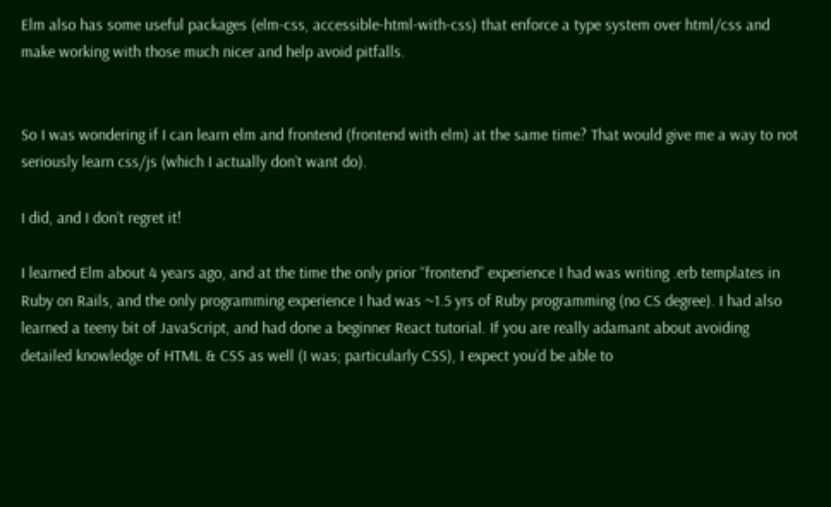Elm also has some useful packages (elm-css, accessible-html-with-css) that enforce a type system over html/css and make working with those much nicer and help avoid pitfalls.


So I was wondering if I can learn elm and frontend (frontend with elm) at the same time? That would give me a way to not seriously learn css/js (which I actually don’t want do).

I did, and I don’t regret it!

I learned Elm about 4 years ago, and at the time the only prior “frontend” experience I had was writing .erb templates in Ruby on Rails, and the only programming experience I had was ~1.5 yrs of Ruby programming (no CS degree). I had also learned a teeny bit of JavaScript, and had done a beginner React tutorial. If you are really adamant about avoiding detailed knowledge of HTML & CSS as well (I was; particularly CSS), I expect you’d be able to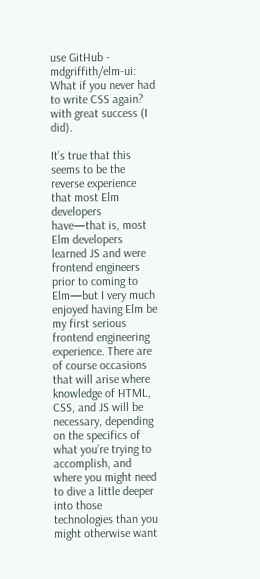use GitHub - mdgriffith/elm-ui: What if you never had to write CSS again? with great success (I did).

It’s true that this seems to be the reverse experience that most Elm developers have—that is, most Elm developers learned JS and were frontend engineers prior to coming to Elm—but I very much enjoyed having Elm be my first serious frontend engineering experience. There are of course occasions that will arise where knowledge of HTML, CSS, and JS will be necessary, depending on the specifics of what you’re trying to accomplish, and where you might need to dive a little deeper into those technologies than you might otherwise want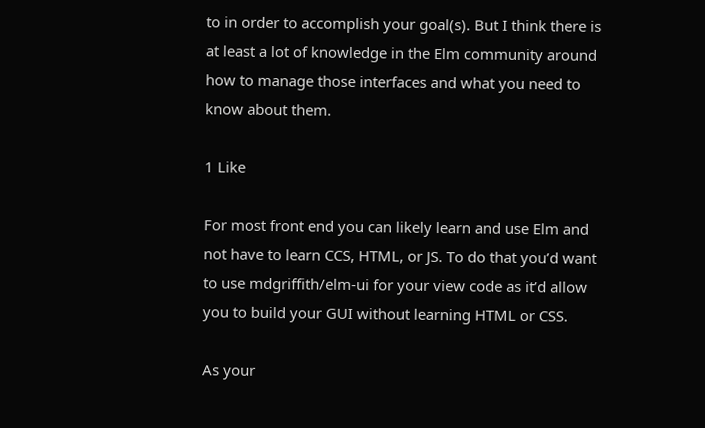to in order to accomplish your goal(s). But I think there is at least a lot of knowledge in the Elm community around how to manage those interfaces and what you need to know about them.

1 Like

For most front end you can likely learn and use Elm and not have to learn CCS, HTML, or JS. To do that you’d want to use mdgriffith/elm-ui for your view code as it’d allow you to build your GUI without learning HTML or CSS.

As your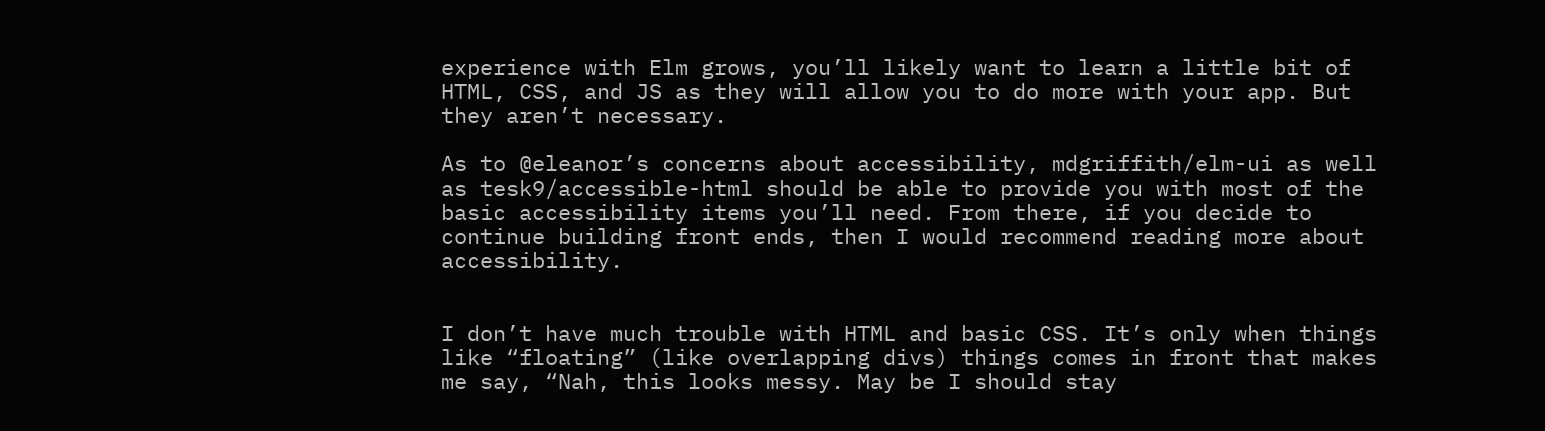experience with Elm grows, you’ll likely want to learn a little bit of HTML, CSS, and JS as they will allow you to do more with your app. But they aren’t necessary.

As to @eleanor’s concerns about accessibility, mdgriffith/elm-ui as well as tesk9/accessible-html should be able to provide you with most of the basic accessibility items you’ll need. From there, if you decide to continue building front ends, then I would recommend reading more about accessibility.


I don’t have much trouble with HTML and basic CSS. It’s only when things like “floating” (like overlapping divs) things comes in front that makes me say, “Nah, this looks messy. May be I should stay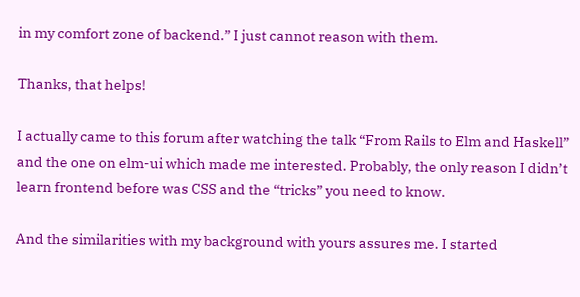in my comfort zone of backend.” I just cannot reason with them.

Thanks, that helps!

I actually came to this forum after watching the talk “From Rails to Elm and Haskell” and the one on elm-ui which made me interested. Probably, the only reason I didn’t learn frontend before was CSS and the “tricks” you need to know.

And the similarities with my background with yours assures me. I started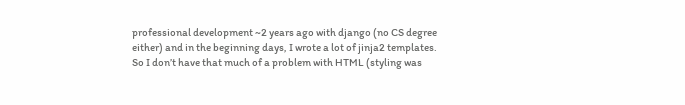professional development ~2 years ago with django (no CS degree either) and in the beginning days, I wrote a lot of jinja2 templates. So I don’t have that much of a problem with HTML (styling was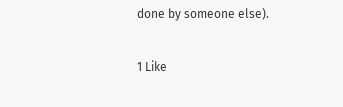done by someone else).

1 Like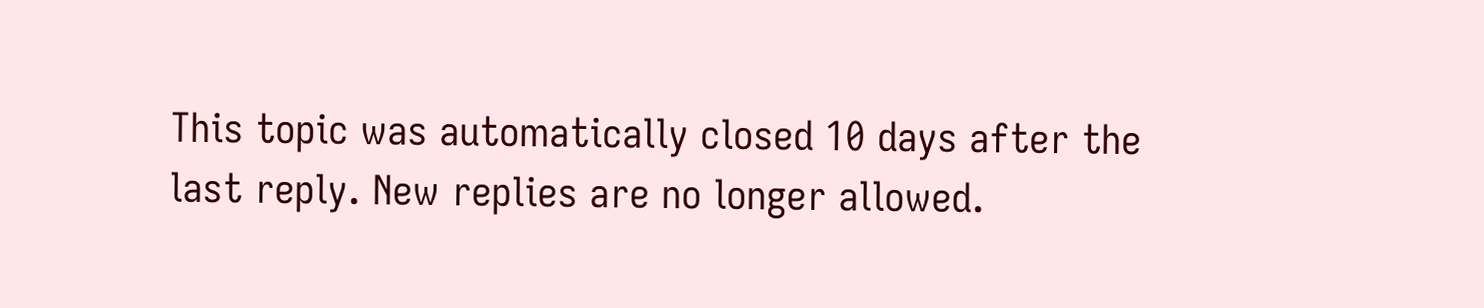This topic was automatically closed 10 days after the last reply. New replies are no longer allowed.